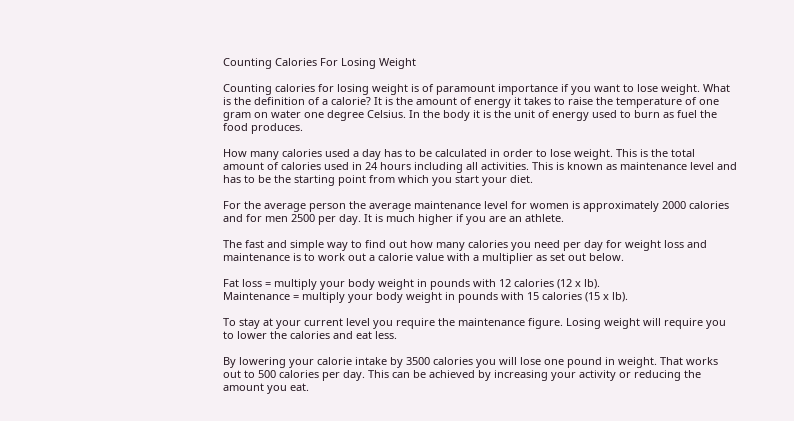Counting Calories For Losing Weight

Counting calories for losing weight is of paramount importance if you want to lose weight. What is the definition of a calorie? It is the amount of energy it takes to raise the temperature of one gram on water one degree Celsius. In the body it is the unit of energy used to burn as fuel the food produces.

How many calories used a day has to be calculated in order to lose weight. This is the total amount of calories used in 24 hours including all activities. This is known as maintenance level and has to be the starting point from which you start your diet.

For the average person the average maintenance level for women is approximately 2000 calories and for men 2500 per day. It is much higher if you are an athlete.

The fast and simple way to find out how many calories you need per day for weight loss and maintenance is to work out a calorie value with a multiplier as set out below.

Fat loss = multiply your body weight in pounds with 12 calories (12 x lb).
Maintenance = multiply your body weight in pounds with 15 calories (15 x lb).

To stay at your current level you require the maintenance figure. Losing weight will require you to lower the calories and eat less.

By lowering your calorie intake by 3500 calories you will lose one pound in weight. That works out to 500 calories per day. This can be achieved by increasing your activity or reducing the amount you eat.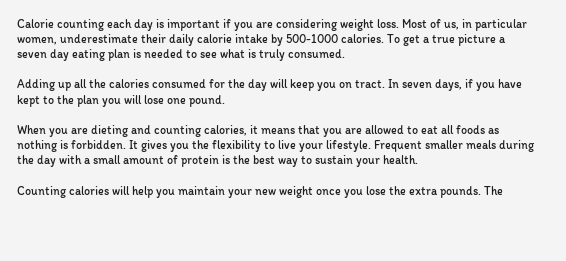Calorie counting each day is important if you are considering weight loss. Most of us, in particular women, underestimate their daily calorie intake by 500-1000 calories. To get a true picture a seven day eating plan is needed to see what is truly consumed.

Adding up all the calories consumed for the day will keep you on tract. In seven days, if you have kept to the plan you will lose one pound.

When you are dieting and counting calories, it means that you are allowed to eat all foods as nothing is forbidden. It gives you the flexibility to live your lifestyle. Frequent smaller meals during the day with a small amount of protein is the best way to sustain your health.

Counting calories will help you maintain your new weight once you lose the extra pounds. The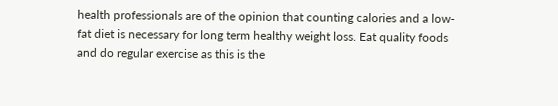health professionals are of the opinion that counting calories and a low-fat diet is necessary for long term healthy weight loss. Eat quality foods and do regular exercise as this is the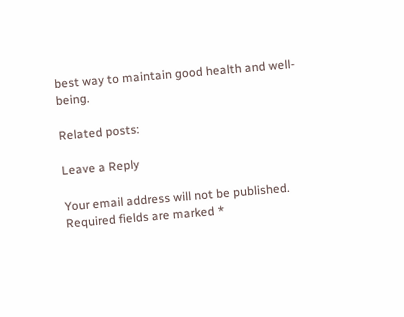best way to maintain good health and well-being.

Related posts:

Leave a Reply

Your email address will not be published. Required fields are marked *